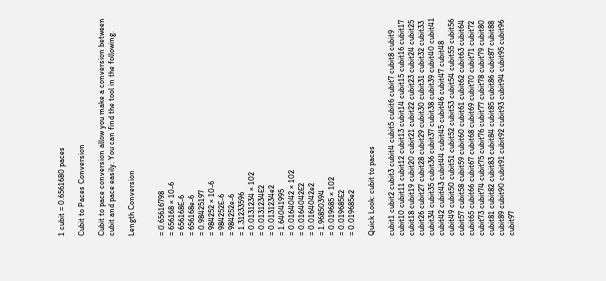1 cubit = 0.6561680 paces

Cubit to Paces Conversion

Cubit to pace conversion allow you make a conversion between cubit and pace easily. You can find the tool in the following.

Length Conversion


= 0.65616798
= 656168 × 10-6
= 656168E-6
= 656168e-6
= 0.98425197
= 984252 × 10-6
= 984252E-6
= 984252e-6
= 1.31233596
= 0.0131234 × 102
= 0.0131234E2
= 0.0131234e2
= 1.64041995
= 0.0164042 × 102
= 0.0164042E2
= 0.0164042e2
= 1.96850394
= 0.019685 × 102
= 0.019685E2
= 0.019685e2

Quick Look: cubit to paces

cubit1 cubit2 cubit3 cubit4 cubit5 cubit6 cubit7 cubit8 cubit9 cubit10 cubit11 cubit12 cubit13 cubit14 cubit15 cubit16 cubit17 cubit18 cubit19 cubit20 cubit21 cubit22 cubit23 cubit24 cubit25 cubit26 cubit27 cubit28 cubit29 cubit30 cubit31 cubit32 cubit33 cubit34 cubit35 cubit36 cubit37 cubit38 cubit39 cubit40 cubit41 cubit42 cubit43 cubit44 cubit45 cubit46 cubit47 cubit48 cubit49 cubit50 cubit51 cubit52 cubit53 cubit54 cubit55 cubit56 cubit57 cubit58 cubit59 cubit60 cubit61 cubit62 cubit63 cubit64 cubit65 cubit66 cubit67 cubit68 cubit69 cubit70 cubit71 cubit72 cubit73 cubit74 cubit75 cubit76 cubit77 cubit78 cubit79 cubit80 cubit81 cubit82 cubit83 cubit84 cubit85 cubit86 cubit87 cubit88 cubit89 cubit90 cubit91 cubit92 cubit93 cubit94 cubit95 cubit96 cubit97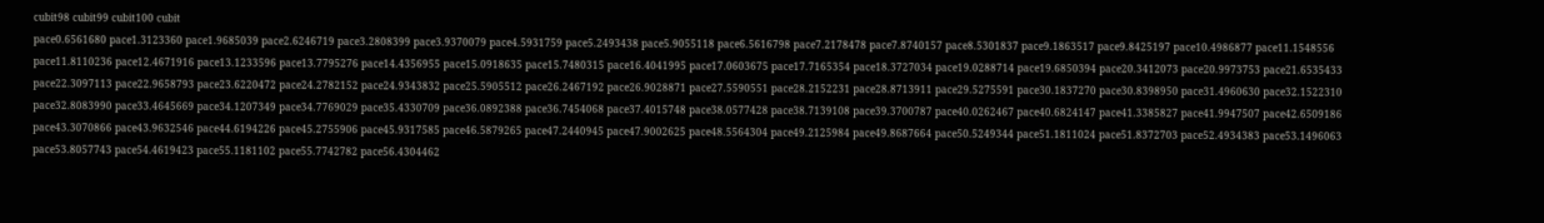cubit98 cubit99 cubit100 cubit
pace0.6561680 pace1.3123360 pace1.9685039 pace2.6246719 pace3.2808399 pace3.9370079 pace4.5931759 pace5.2493438 pace5.9055118 pace6.5616798 pace7.2178478 pace7.8740157 pace8.5301837 pace9.1863517 pace9.8425197 pace10.4986877 pace11.1548556 pace11.8110236 pace12.4671916 pace13.1233596 pace13.7795276 pace14.4356955 pace15.0918635 pace15.7480315 pace16.4041995 pace17.0603675 pace17.7165354 pace18.3727034 pace19.0288714 pace19.6850394 pace20.3412073 pace20.9973753 pace21.6535433 pace22.3097113 pace22.9658793 pace23.6220472 pace24.2782152 pace24.9343832 pace25.5905512 pace26.2467192 pace26.9028871 pace27.5590551 pace28.2152231 pace28.8713911 pace29.5275591 pace30.1837270 pace30.8398950 pace31.4960630 pace32.1522310 pace32.8083990 pace33.4645669 pace34.1207349 pace34.7769029 pace35.4330709 pace36.0892388 pace36.7454068 pace37.4015748 pace38.0577428 pace38.7139108 pace39.3700787 pace40.0262467 pace40.6824147 pace41.3385827 pace41.9947507 pace42.6509186 pace43.3070866 pace43.9632546 pace44.6194226 pace45.2755906 pace45.9317585 pace46.5879265 pace47.2440945 pace47.9002625 pace48.5564304 pace49.2125984 pace49.8687664 pace50.5249344 pace51.1811024 pace51.8372703 pace52.4934383 pace53.1496063 pace53.8057743 pace54.4619423 pace55.1181102 pace55.7742782 pace56.4304462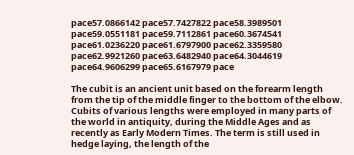pace57.0866142 pace57.7427822 pace58.3989501 pace59.0551181 pace59.7112861 pace60.3674541 pace61.0236220 pace61.6797900 pace62.3359580 pace62.9921260 pace63.6482940 pace64.3044619 pace64.9606299 pace65.6167979 pace

The cubit is an ancient unit based on the forearm length from the tip of the middle finger to the bottom of the elbow. Cubits of various lengths were employed in many parts of the world in antiquity, during the Middle Ages and as recently as Early Modern Times. The term is still used in hedge laying, the length of the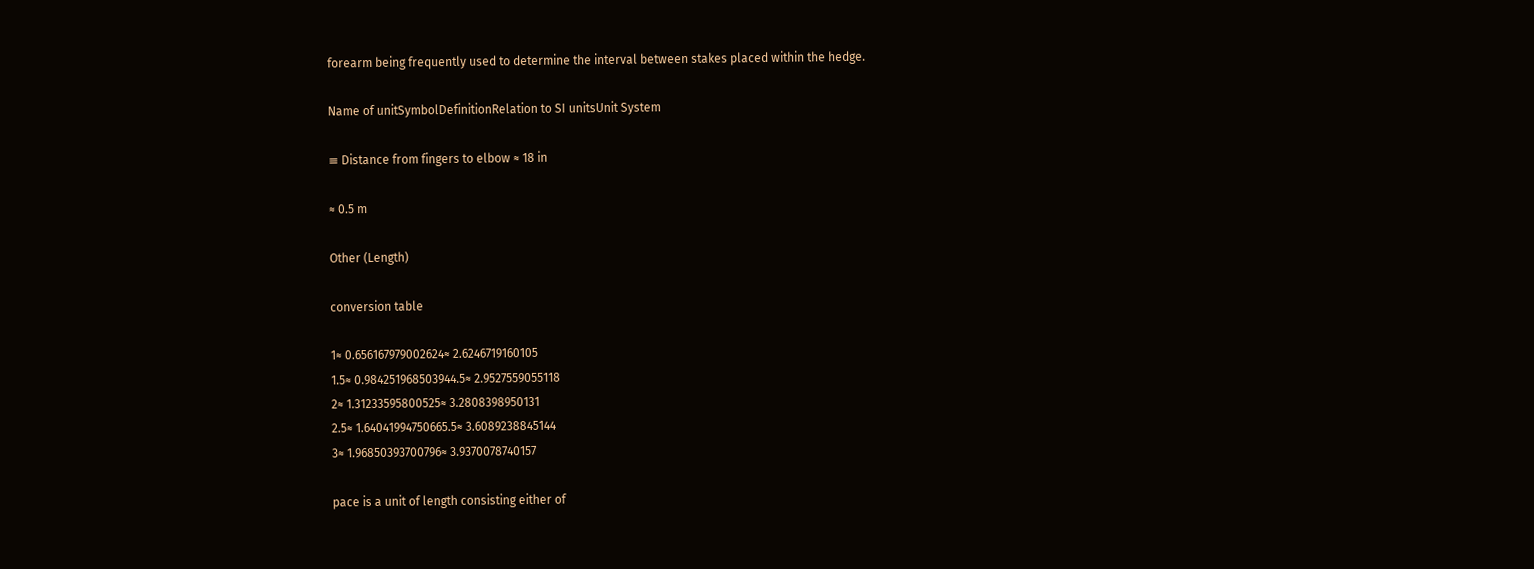forearm being frequently used to determine the interval between stakes placed within the hedge.

Name of unitSymbolDefinitionRelation to SI unitsUnit System

≡ Distance from fingers to elbow ≈ 18 in

≈ 0.5 m

Other (Length)

conversion table

1≈ 0.656167979002624≈ 2.6246719160105
1.5≈ 0.984251968503944.5≈ 2.9527559055118
2≈ 1.31233595800525≈ 3.2808398950131
2.5≈ 1.64041994750665.5≈ 3.6089238845144
3≈ 1.96850393700796≈ 3.9370078740157

pace is a unit of length consisting either of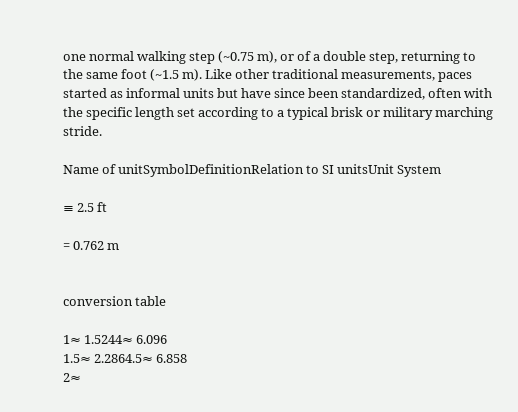one normal walking step (~0.75 m), or of a double step, returning to the same foot (~1.5 m). Like other traditional measurements, paces started as informal units but have since been standardized, often with the specific length set according to a typical brisk or military marching stride.

Name of unitSymbolDefinitionRelation to SI unitsUnit System

≡ 2.5 ft

= 0.762 m


conversion table

1≈ 1.5244≈ 6.096
1.5≈ 2.2864.5≈ 6.858
2≈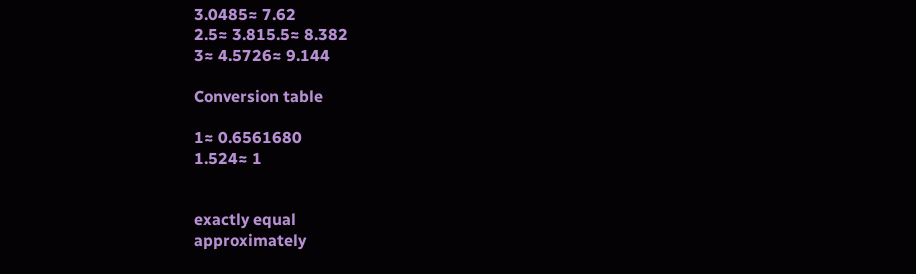3.0485≈ 7.62
2.5≈ 3.815.5≈ 8.382
3≈ 4.5726≈ 9.144

Conversion table

1≈ 0.6561680
1.524≈ 1


exactly equal
approximately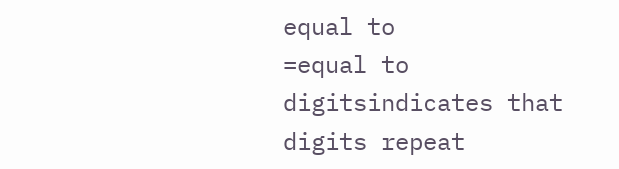equal to
=equal to
digitsindicates that digits repeat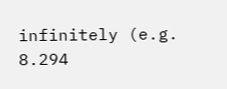infinitely (e.g. 8.294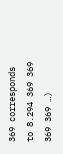369 corresponds to 8.294 369 369 369 369 …)